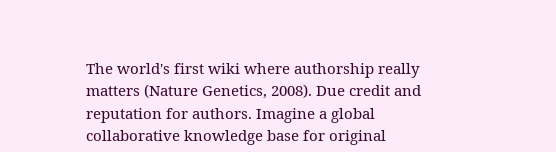The world's first wiki where authorship really matters (Nature Genetics, 2008). Due credit and reputation for authors. Imagine a global collaborative knowledge base for original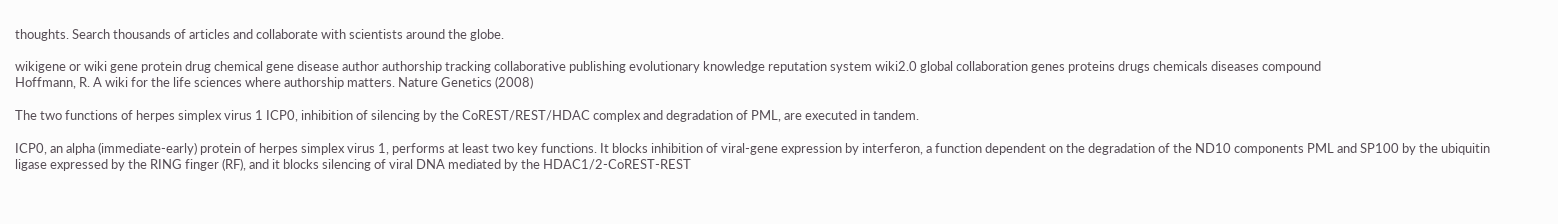thoughts. Search thousands of articles and collaborate with scientists around the globe.

wikigene or wiki gene protein drug chemical gene disease author authorship tracking collaborative publishing evolutionary knowledge reputation system wiki2.0 global collaboration genes proteins drugs chemicals diseases compound
Hoffmann, R. A wiki for the life sciences where authorship matters. Nature Genetics (2008)

The two functions of herpes simplex virus 1 ICP0, inhibition of silencing by the CoREST/REST/HDAC complex and degradation of PML, are executed in tandem.

ICP0, an alpha (immediate-early) protein of herpes simplex virus 1, performs at least two key functions. It blocks inhibition of viral-gene expression by interferon, a function dependent on the degradation of the ND10 components PML and SP100 by the ubiquitin ligase expressed by the RING finger (RF), and it blocks silencing of viral DNA mediated by the HDAC1/2-CoREST-REST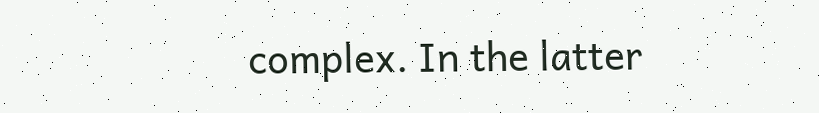complex. In the latter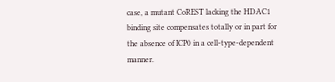case, a mutant CoREST lacking the HDAC1 binding site compensates totally or in part for the absence of ICP0 in a cell-type-dependent manner.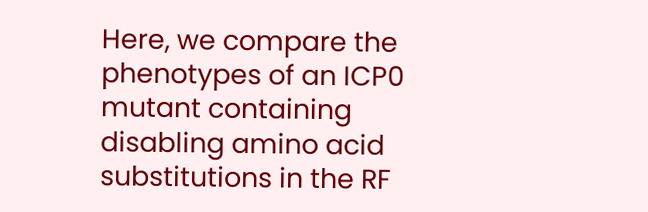Here, we compare the phenotypes of an ICP0 mutant containing disabling amino acid substitutions in the RF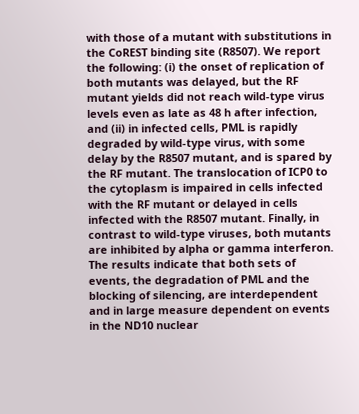with those of a mutant with substitutions in the CoREST binding site (R8507). We report the following: (i) the onset of replication of both mutants was delayed, but the RF mutant yields did not reach wild-type virus levels even as late as 48 h after infection, and (ii) in infected cells, PML is rapidly degraded by wild-type virus, with some delay by the R8507 mutant, and is spared by the RF mutant. The translocation of ICP0 to the cytoplasm is impaired in cells infected with the RF mutant or delayed in cells infected with the R8507 mutant. Finally, in contrast to wild-type viruses, both mutants are inhibited by alpha or gamma interferon. The results indicate that both sets of events, the degradation of PML and the blocking of silencing, are interdependent and in large measure dependent on events in the ND10 nuclear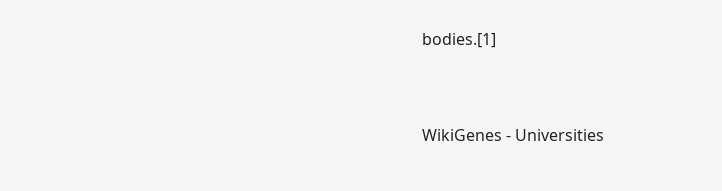bodies.[1]


WikiGenes - Universities